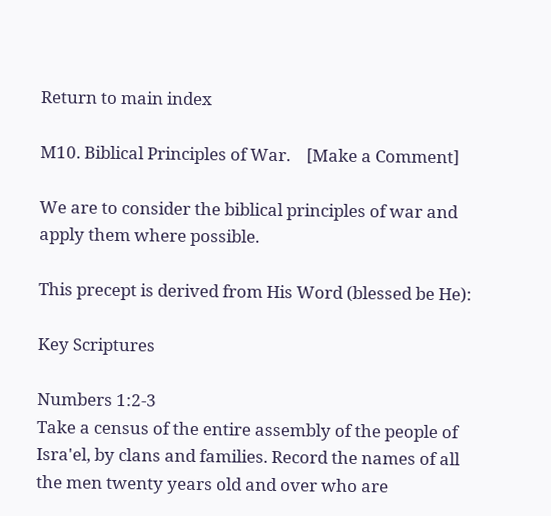Return to main index

M10. Biblical Principles of War.    [Make a Comment]

We are to consider the biblical principles of war and apply them where possible.

This precept is derived from His Word (blessed be He):

Key Scriptures

Numbers 1:2-3
Take a census of the entire assembly of the people of Isra'el, by clans and families. Record the names of all the men twenty years old and over who are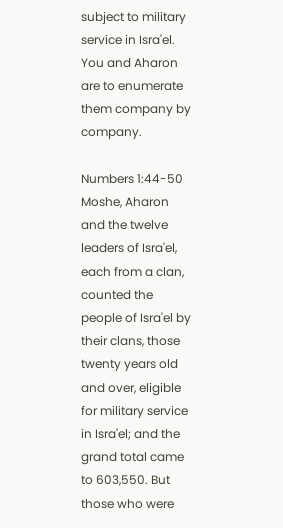subject to military service in Isra'el. You and Aharon are to enumerate them company by company.

Numbers 1:44-50
Moshe, Aharon and the twelve leaders of Isra'el, each from a clan, counted the people of Isra'el by their clans, those twenty years old and over, eligible for military service in Isra'el; and the grand total came to 603,550. But those who were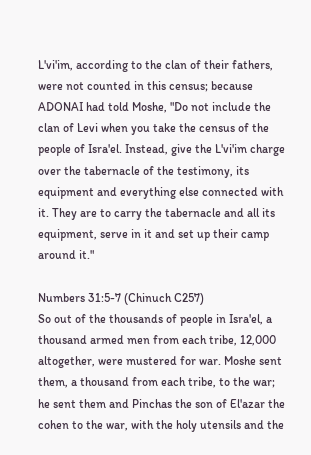L'vi'im, according to the clan of their fathers, were not counted in this census; because ADONAI had told Moshe, "Do not include the clan of Levi when you take the census of the people of Isra'el. Instead, give the L'vi'im charge over the tabernacle of the testimony, its equipment and everything else connected with it. They are to carry the tabernacle and all its equipment, serve in it and set up their camp around it."

Numbers 31:5-7 (Chinuch C257)
So out of the thousands of people in Isra'el, a thousand armed men from each tribe, 12,000 altogether, were mustered for war. Moshe sent them, a thousand from each tribe, to the war; he sent them and Pinchas the son of El'azar the cohen to the war, with the holy utensils and the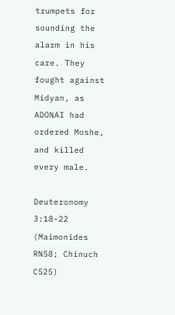trumpets for sounding the alarm in his care. They fought against Midyan, as ADONAI had ordered Moshe, and killed every male.

Deuteronomy 3:18-22 (Maimonides RN58; Chinuch C525)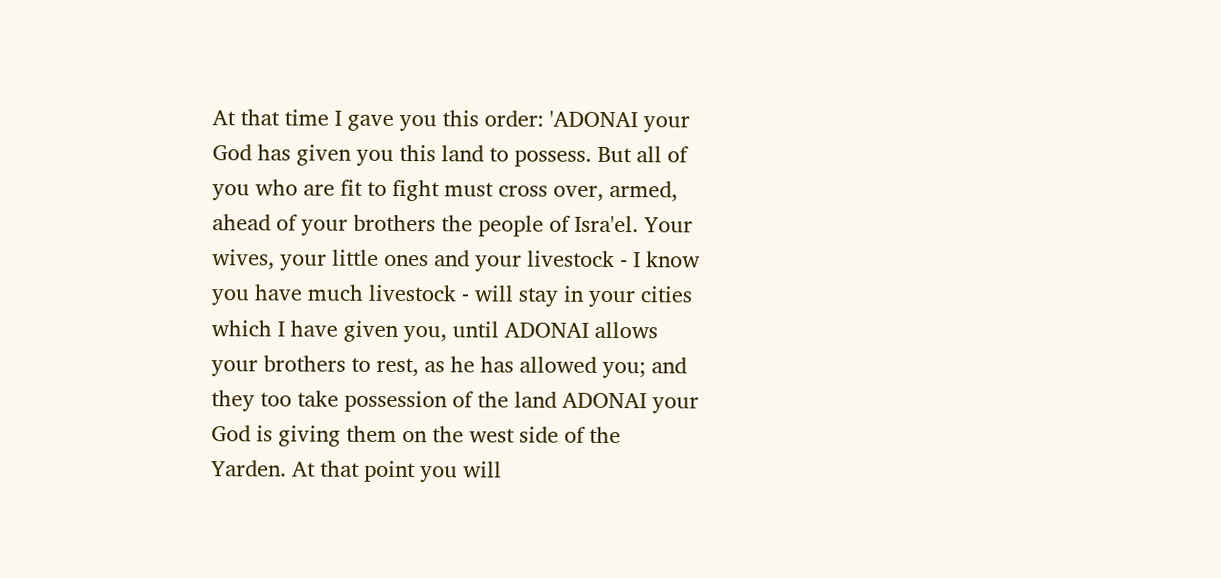At that time I gave you this order: 'ADONAI your God has given you this land to possess. But all of you who are fit to fight must cross over, armed, ahead of your brothers the people of Isra'el. Your wives, your little ones and your livestock - I know you have much livestock - will stay in your cities which I have given you, until ADONAI allows your brothers to rest, as he has allowed you; and they too take possession of the land ADONAI your God is giving them on the west side of the Yarden. At that point you will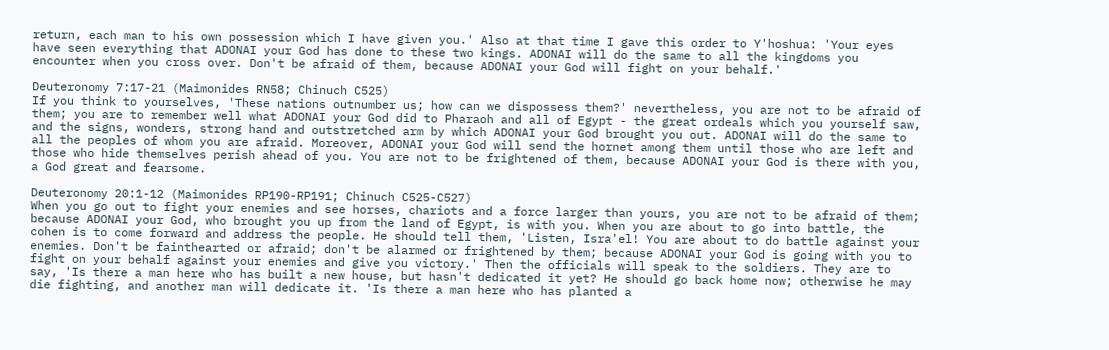return, each man to his own possession which I have given you.' Also at that time I gave this order to Y'hoshua: 'Your eyes have seen everything that ADONAI your God has done to these two kings. ADONAI will do the same to all the kingdoms you encounter when you cross over. Don't be afraid of them, because ADONAI your God will fight on your behalf.'

Deuteronomy 7:17-21 (Maimonides RN58; Chinuch C525)
If you think to yourselves, 'These nations outnumber us; how can we dispossess them?' nevertheless, you are not to be afraid of them; you are to remember well what ADONAI your God did to Pharaoh and all of Egypt - the great ordeals which you yourself saw, and the signs, wonders, strong hand and outstretched arm by which ADONAI your God brought you out. ADONAI will do the same to all the peoples of whom you are afraid. Moreover, ADONAI your God will send the hornet among them until those who are left and those who hide themselves perish ahead of you. You are not to be frightened of them, because ADONAI your God is there with you, a God great and fearsome.

Deuteronomy 20:1-12 (Maimonides RP190-RP191; Chinuch C525-C527)
When you go out to fight your enemies and see horses, chariots and a force larger than yours, you are not to be afraid of them; because ADONAI your God, who brought you up from the land of Egypt, is with you. When you are about to go into battle, the cohen is to come forward and address the people. He should tell them, 'Listen, Isra'el! You are about to do battle against your enemies. Don't be fainthearted or afraid; don't be alarmed or frightened by them; because ADONAI your God is going with you to fight on your behalf against your enemies and give you victory.' Then the officials will speak to the soldiers. They are to say, 'Is there a man here who has built a new house, but hasn't dedicated it yet? He should go back home now; otherwise he may die fighting, and another man will dedicate it. 'Is there a man here who has planted a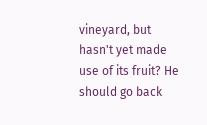vineyard, but hasn't yet made use of its fruit? He should go back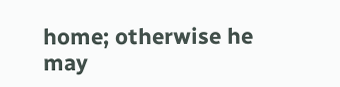home; otherwise he may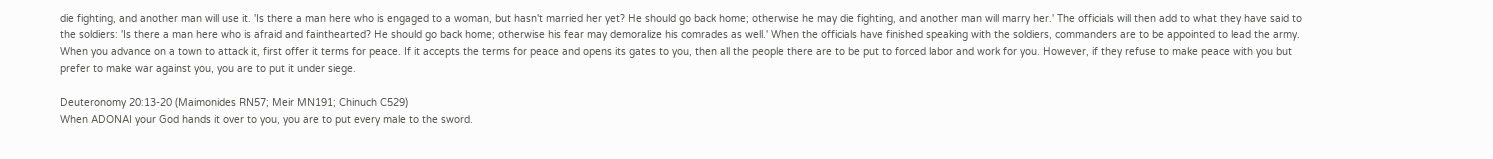die fighting, and another man will use it. 'Is there a man here who is engaged to a woman, but hasn't married her yet? He should go back home; otherwise he may die fighting, and another man will marry her.' The officials will then add to what they have said to the soldiers: 'Is there a man here who is afraid and fainthearted? He should go back home; otherwise his fear may demoralize his comrades as well.' When the officials have finished speaking with the soldiers, commanders are to be appointed to lead the army. When you advance on a town to attack it, first offer it terms for peace. If it accepts the terms for peace and opens its gates to you, then all the people there are to be put to forced labor and work for you. However, if they refuse to make peace with you but prefer to make war against you, you are to put it under siege.

Deuteronomy 20:13-20 (Maimonides RN57; Meir MN191; Chinuch C529)
When ADONAI your God hands it over to you, you are to put every male to the sword.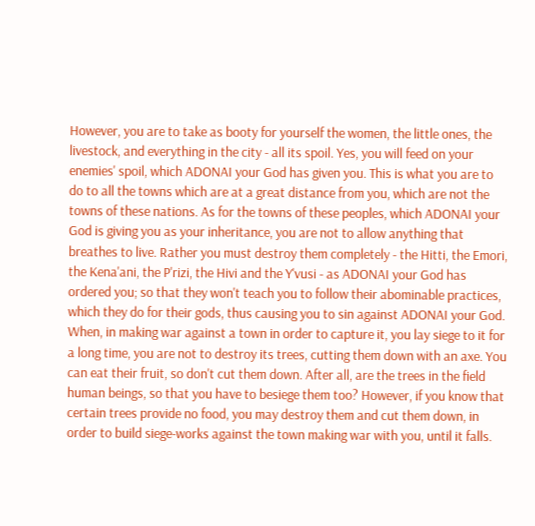However, you are to take as booty for yourself the women, the little ones, the livestock, and everything in the city - all its spoil. Yes, you will feed on your enemies' spoil, which ADONAI your God has given you. This is what you are to do to all the towns which are at a great distance from you, which are not the towns of these nations. As for the towns of these peoples, which ADONAI your God is giving you as your inheritance, you are not to allow anything that breathes to live. Rather you must destroy them completely - the Hitti, the Emori, the Kena'ani, the P'rizi, the Hivi and the Y'vusi - as ADONAI your God has ordered you; so that they won't teach you to follow their abominable practices, which they do for their gods, thus causing you to sin against ADONAI your God. When, in making war against a town in order to capture it, you lay siege to it for a long time, you are not to destroy its trees, cutting them down with an axe. You can eat their fruit, so don't cut them down. After all, are the trees in the field human beings, so that you have to besiege them too? However, if you know that certain trees provide no food, you may destroy them and cut them down, in order to build siege-works against the town making war with you, until it falls.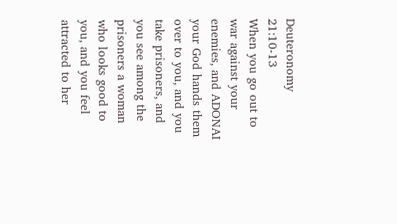Deuteronomy 21:10-13
When you go out to war against your enemies, and ADONAI your God hands them over to you, and you take prisoners, and you see among the prisoners a woman who looks good to you, and you feel attracted to her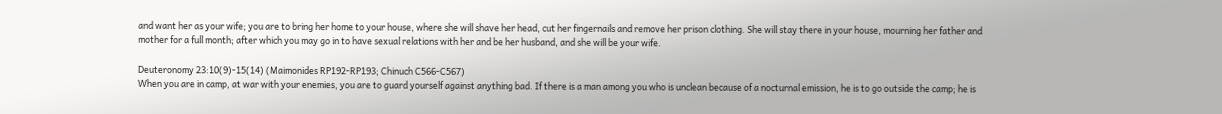and want her as your wife; you are to bring her home to your house, where she will shave her head, cut her fingernails and remove her prison clothing. She will stay there in your house, mourning her father and mother for a full month; after which you may go in to have sexual relations with her and be her husband, and she will be your wife.

Deuteronomy 23:10(9)-15(14) (Maimonides RP192-RP193; Chinuch C566-C567)
When you are in camp, at war with your enemies, you are to guard yourself against anything bad. If there is a man among you who is unclean because of a nocturnal emission, he is to go outside the camp; he is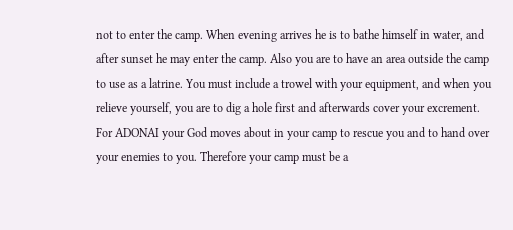not to enter the camp. When evening arrives he is to bathe himself in water, and after sunset he may enter the camp. Also you are to have an area outside the camp to use as a latrine. You must include a trowel with your equipment, and when you relieve yourself, you are to dig a hole first and afterwards cover your excrement. For ADONAI your God moves about in your camp to rescue you and to hand over your enemies to you. Therefore your camp must be a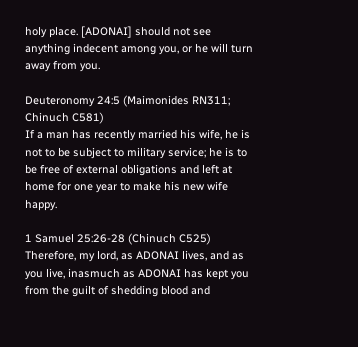holy place. [ADONAI] should not see anything indecent among you, or he will turn away from you.

Deuteronomy 24:5 (Maimonides RN311; Chinuch C581)
If a man has recently married his wife, he is not to be subject to military service; he is to be free of external obligations and left at home for one year to make his new wife happy.

1 Samuel 25:26-28 (Chinuch C525)
Therefore, my lord, as ADONAI lives, and as you live, inasmuch as ADONAI has kept you from the guilt of shedding blood and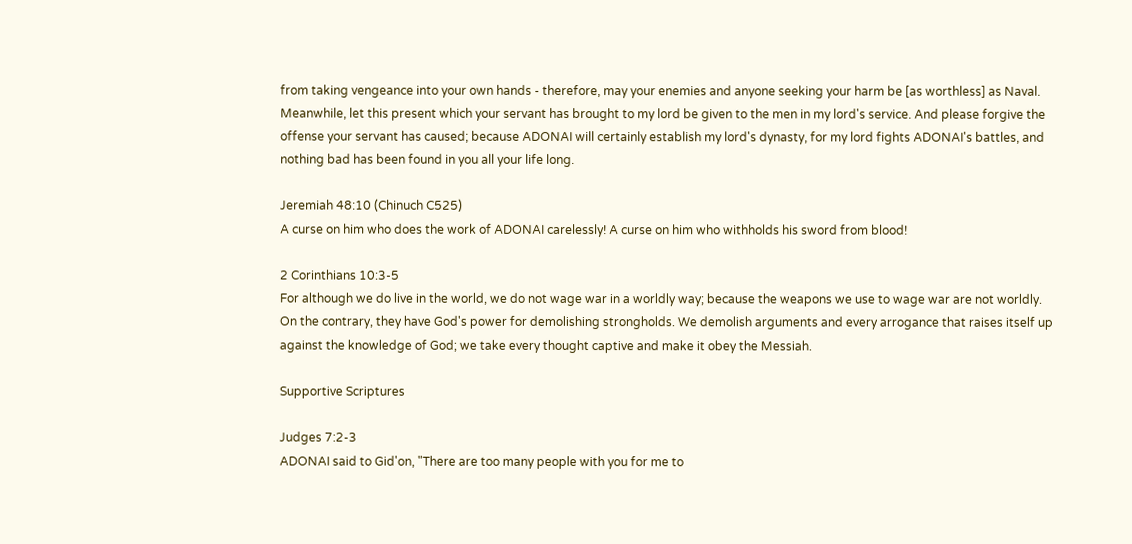from taking vengeance into your own hands - therefore, may your enemies and anyone seeking your harm be [as worthless] as Naval. Meanwhile, let this present which your servant has brought to my lord be given to the men in my lord's service. And please forgive the offense your servant has caused; because ADONAI will certainly establish my lord's dynasty, for my lord fights ADONAI's battles, and nothing bad has been found in you all your life long.

Jeremiah 48:10 (Chinuch C525)
A curse on him who does the work of ADONAI carelessly! A curse on him who withholds his sword from blood!

2 Corinthians 10:3-5
For although we do live in the world, we do not wage war in a worldly way; because the weapons we use to wage war are not worldly. On the contrary, they have God's power for demolishing strongholds. We demolish arguments and every arrogance that raises itself up against the knowledge of God; we take every thought captive and make it obey the Messiah.

Supportive Scriptures

Judges 7:2-3
ADONAI said to Gid'on, "There are too many people with you for me to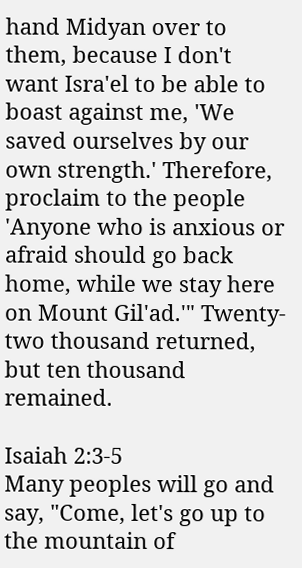hand Midyan over to them, because I don't want Isra'el to be able to boast against me, 'We saved ourselves by our own strength.' Therefore, proclaim to the people 'Anyone who is anxious or afraid should go back home, while we stay here on Mount Gil'ad.'" Twenty-two thousand returned, but ten thousand remained.

Isaiah 2:3-5
Many peoples will go and say, "Come, let's go up to the mountain of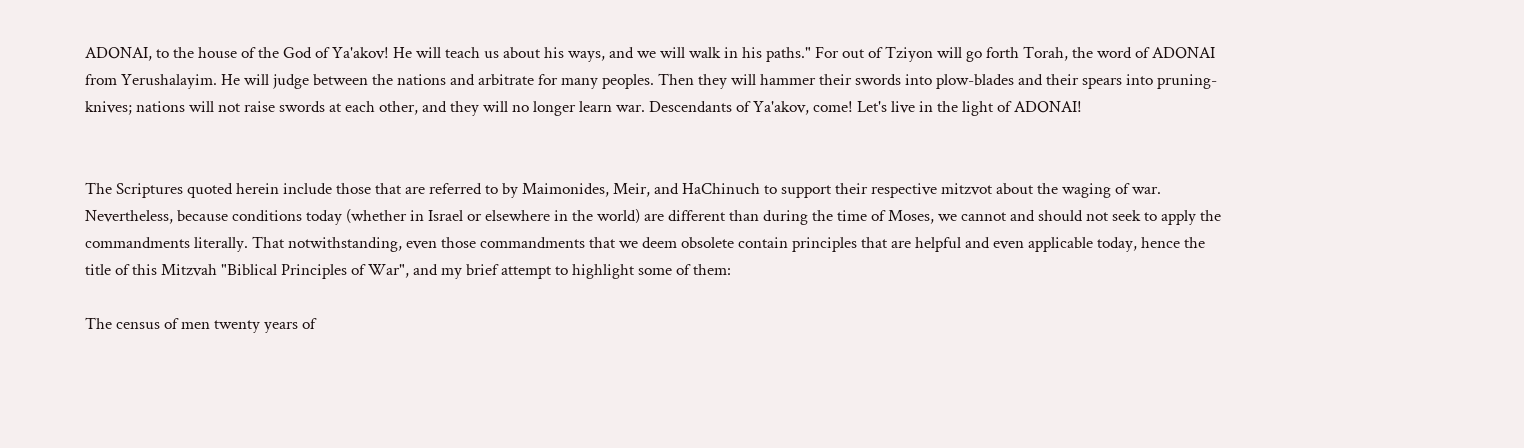ADONAI, to the house of the God of Ya'akov! He will teach us about his ways, and we will walk in his paths." For out of Tziyon will go forth Torah, the word of ADONAI from Yerushalayim. He will judge between the nations and arbitrate for many peoples. Then they will hammer their swords into plow-blades and their spears into pruning-knives; nations will not raise swords at each other, and they will no longer learn war. Descendants of Ya'akov, come! Let's live in the light of ADONAI!


The Scriptures quoted herein include those that are referred to by Maimonides, Meir, and HaChinuch to support their respective mitzvot about the waging of war. Nevertheless, because conditions today (whether in Israel or elsewhere in the world) are different than during the time of Moses, we cannot and should not seek to apply the commandments literally. That notwithstanding, even those commandments that we deem obsolete contain principles that are helpful and even applicable today, hence the title of this Mitzvah "Biblical Principles of War", and my brief attempt to highlight some of them:

The census of men twenty years of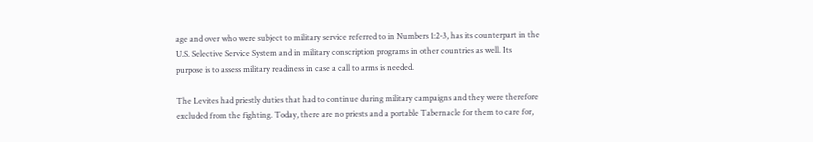age and over who were subject to military service referred to in Numbers 1:2-3, has its counterpart in the U.S. Selective Service System and in military conscription programs in other countries as well. Its purpose is to assess military readiness in case a call to arms is needed.

The Levites had priestly duties that had to continue during military campaigns and they were therefore excluded from the fighting. Today, there are no priests and a portable Tabernacle for them to care for,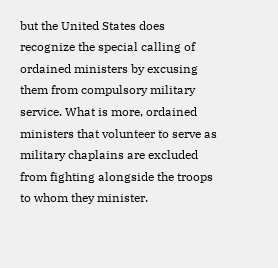but the United States does recognize the special calling of ordained ministers by excusing them from compulsory military service. What is more, ordained ministers that volunteer to serve as military chaplains are excluded from fighting alongside the troops to whom they minister.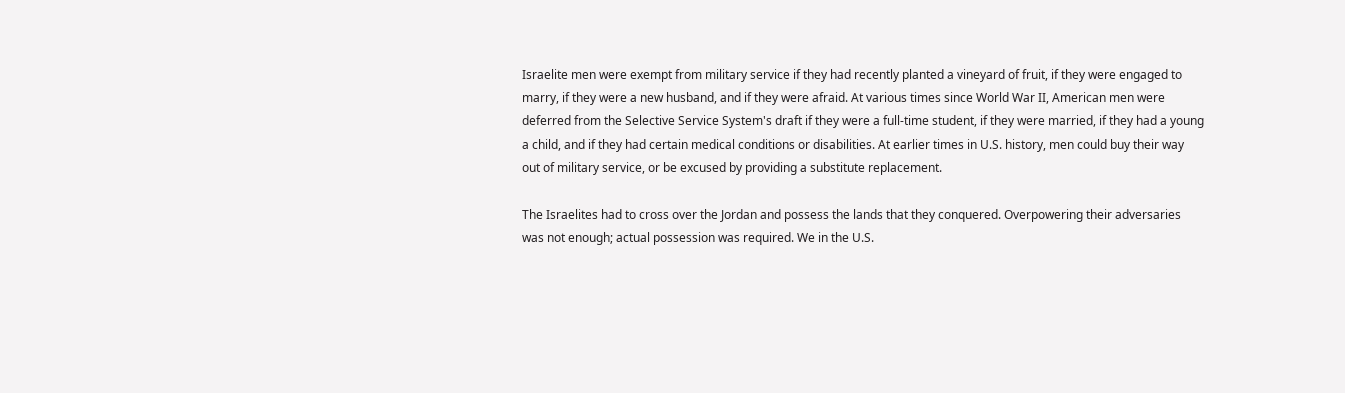Israelite men were exempt from military service if they had recently planted a vineyard of fruit, if they were engaged to marry, if they were a new husband, and if they were afraid. At various times since World War II, American men were deferred from the Selective Service System's draft if they were a full-time student, if they were married, if they had a young a child, and if they had certain medical conditions or disabilities. At earlier times in U.S. history, men could buy their way out of military service, or be excused by providing a substitute replacement.

The Israelites had to cross over the Jordan and possess the lands that they conquered. Overpowering their adversaries was not enough; actual possession was required. We in the U.S.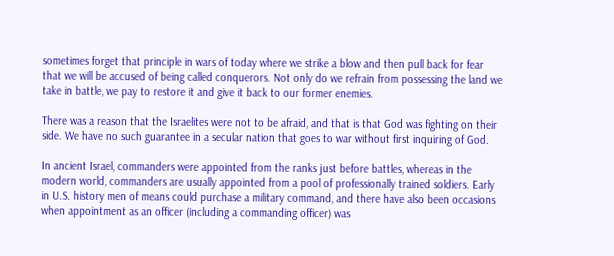sometimes forget that principle in wars of today where we strike a blow and then pull back for fear that we will be accused of being called conquerors. Not only do we refrain from possessing the land we take in battle, we pay to restore it and give it back to our former enemies.

There was a reason that the Israelites were not to be afraid, and that is that God was fighting on their side. We have no such guarantee in a secular nation that goes to war without first inquiring of God.

In ancient Israel, commanders were appointed from the ranks just before battles, whereas in the modern world, commanders are usually appointed from a pool of professionally trained soldiers. Early in U.S. history men of means could purchase a military command, and there have also been occasions when appointment as an officer (including a commanding officer) was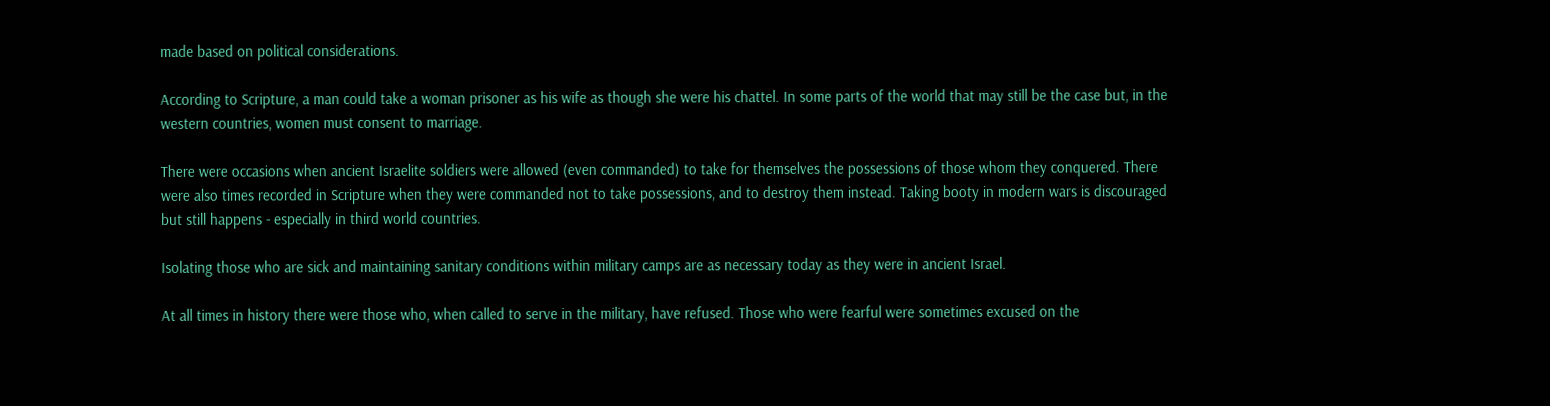made based on political considerations.

According to Scripture, a man could take a woman prisoner as his wife as though she were his chattel. In some parts of the world that may still be the case but, in the western countries, women must consent to marriage.

There were occasions when ancient Israelite soldiers were allowed (even commanded) to take for themselves the possessions of those whom they conquered. There were also times recorded in Scripture when they were commanded not to take possessions, and to destroy them instead. Taking booty in modern wars is discouraged but still happens - especially in third world countries.

Isolating those who are sick and maintaining sanitary conditions within military camps are as necessary today as they were in ancient Israel.

At all times in history there were those who, when called to serve in the military, have refused. Those who were fearful were sometimes excused on the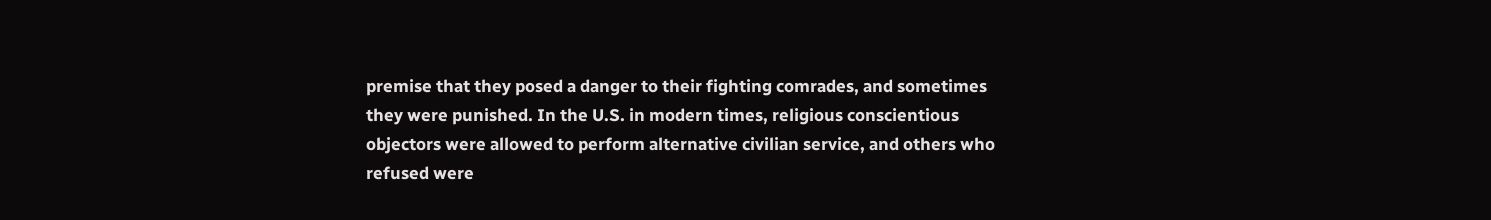premise that they posed a danger to their fighting comrades, and sometimes they were punished. In the U.S. in modern times, religious conscientious objectors were allowed to perform alternative civilian service, and others who refused were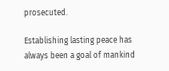prosecuted.

Establishing lasting peace has always been a goal of mankind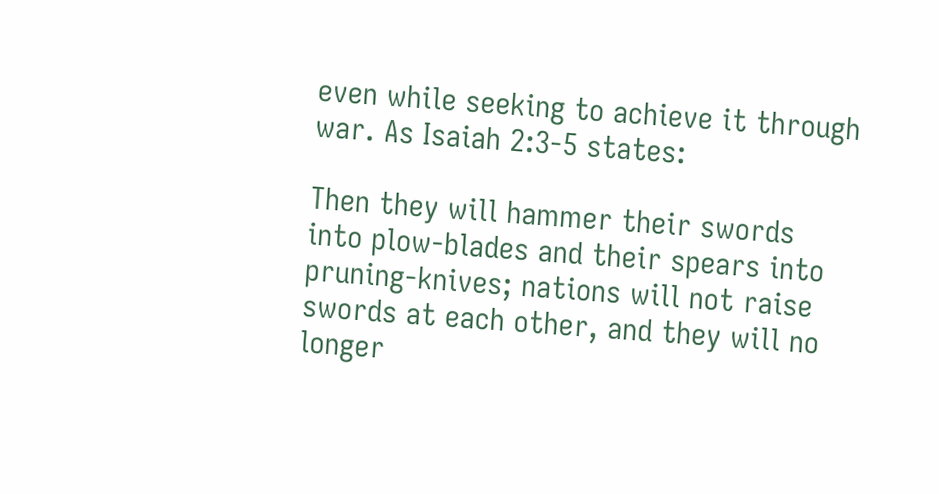even while seeking to achieve it through war. As Isaiah 2:3-5 states:

Then they will hammer their swords into plow-blades and their spears into pruning-knives; nations will not raise swords at each other, and they will no longer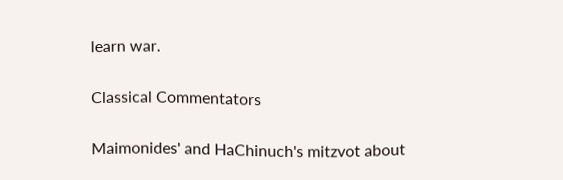learn war.

Classical Commentators

Maimonides' and HaChinuch's mitzvot about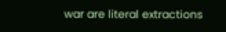war are literal extractions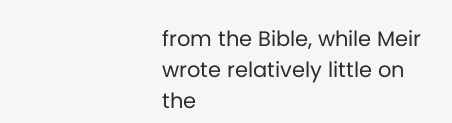from the Bible, while Meir wrote relatively little on the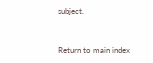subject.


Return to main index